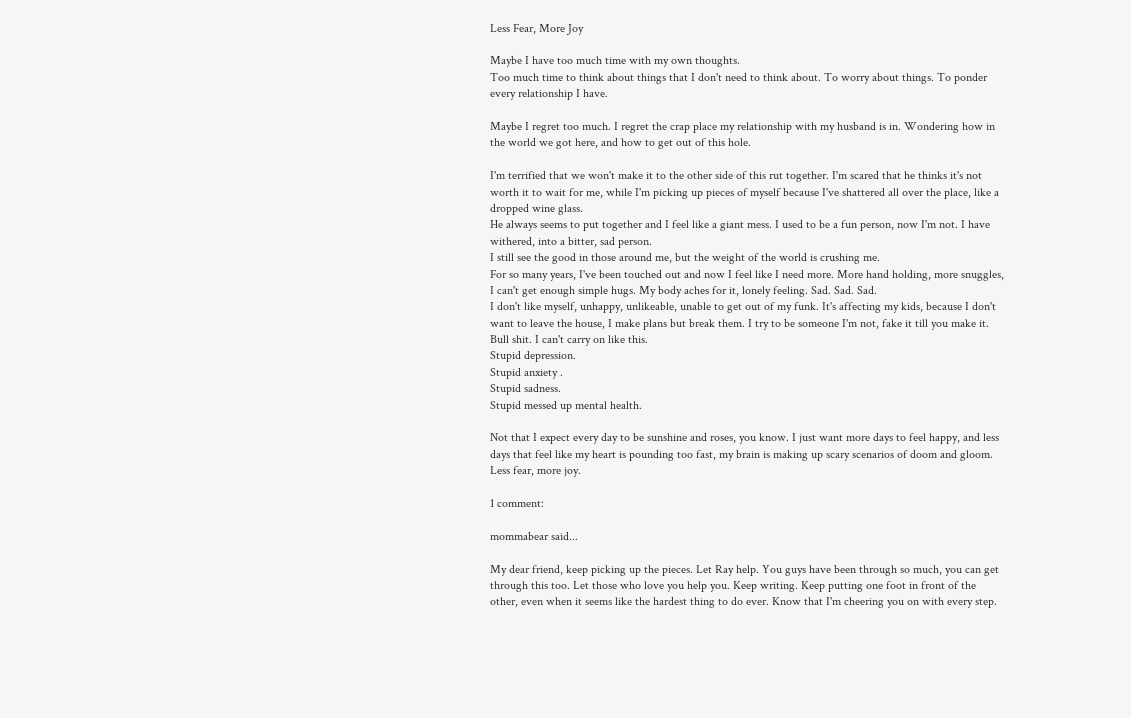Less Fear, More Joy

Maybe I have too much time with my own thoughts.
Too much time to think about things that I don't need to think about. To worry about things. To ponder every relationship I have.

Maybe I regret too much. I regret the crap place my relationship with my husband is in. Wondering how in the world we got here, and how to get out of this hole.

I'm terrified that we won't make it to the other side of this rut together. I'm scared that he thinks it's not worth it to wait for me, while I'm picking up pieces of myself because I've shattered all over the place, like a dropped wine glass.
He always seems to put together and I feel like a giant mess. I used to be a fun person, now I'm not. I have withered, into a bitter, sad person.
I still see the good in those around me, but the weight of the world is crushing me.
For so many years, I've been touched out and now I feel like I need more. More hand holding, more snuggles, I can't get enough simple hugs. My body aches for it, lonely feeling. Sad. Sad. Sad.
I don't like myself, unhappy, unlikeable, unable to get out of my funk. It's affecting my kids, because I don't want to leave the house, I make plans but break them. I try to be someone I'm not, fake it till you make it. Bull shit. I can't carry on like this.
Stupid depression.
Stupid anxiety .
Stupid sadness.
Stupid messed up mental health.

Not that I expect every day to be sunshine and roses, you know. I just want more days to feel happy, and less days that feel like my heart is pounding too fast, my brain is making up scary scenarios of doom and gloom. Less fear, more joy.

1 comment:

mommabear said...

My dear friend, keep picking up the pieces. Let Ray help. You guys have been through so much, you can get through this too. Let those who love you help you. Keep writing. Keep putting one foot in front of the other, even when it seems like the hardest thing to do ever. Know that I'm cheering you on with every step.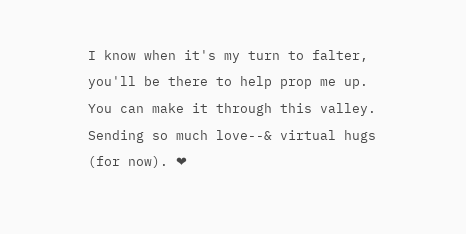I know when it's my turn to falter, you'll be there to help prop me up. You can make it through this valley. Sending so much love--& virtual hugs (for now). ❤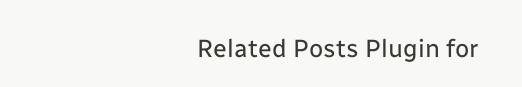Related Posts Plugin for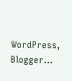WordPress, Blogger...